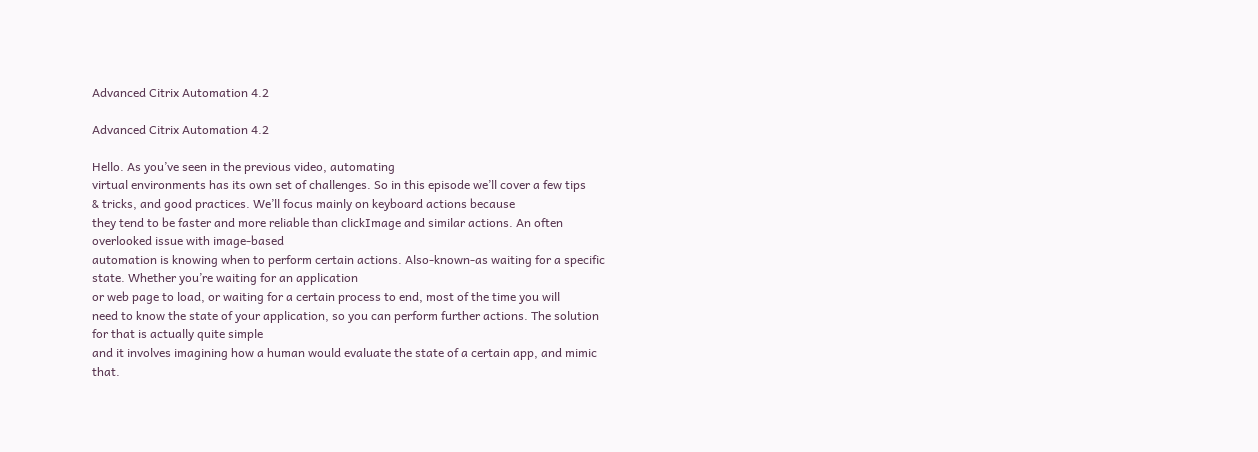Advanced Citrix Automation 4.2

Advanced Citrix Automation 4.2

Hello. As you’ve seen in the previous video, automating
virtual environments has its own set of challenges. So in this episode we’ll cover a few tips
& tricks, and good practices. We’ll focus mainly on keyboard actions because
they tend to be faster and more reliable than clickImage and similar actions. An often overlooked issue with image-based
automation is knowing when to perform certain actions. Also-known-as waiting for a specific state. Whether you’re waiting for an application
or web page to load, or waiting for a certain process to end, most of the time you will
need to know the state of your application, so you can perform further actions. The solution for that is actually quite simple
and it involves imagining how a human would evaluate the state of a certain app, and mimic
that.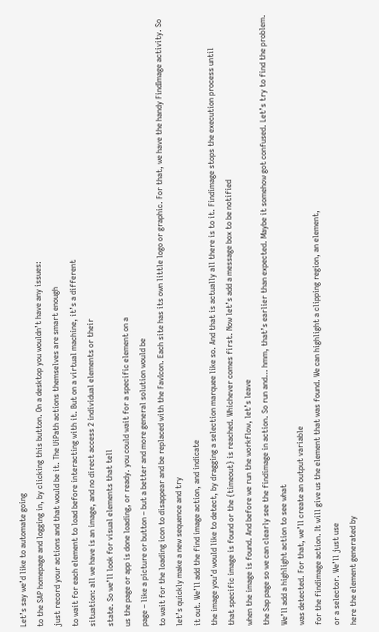Let’s say we’d like to automate going
to the SAP homepage and logging in, by clicking this button. On a desktop you wouldn’t have any issues:
just record your actions and that would be it. The UiPath actions themselves are smart enough
to wait for each element to load before interacting with it. But on a virtual machine, it’s a different
situation: all we have is an image, and no direct access 2 individual elements or their
state. So we’ll look for visual elements that tell
us the page or app is done loading, or ready. you could wait for a specific element on a
page – like a picture or button – but a better and more general solution would be
to wait for the loading icon to disappear and be replaced with the FavIcon. Each site has its own little logo or graphic. For that, we have the handy FindImage activity. So let’s quickly make a new sequence and try
it out. We’ll add the find image action, and indicate
the image you’d would like to detect, by dragging a selection marquee like so. And that is actually all there is to it. Findimage stops the execution process until
that specific image is found or the {timeout} is reached. Whichever comes first. Now let’s add a message box to be notified
when the image is found. And before we run the workflow, let’s leave
the Sap page so we can clearly see the findimage in action. So run and… hmm, that’s earlier than expected. Maybe it somehow got confused. Let’s try to find the problem. We’ll add a highlight action to see what
was detected. For that, we’ll create an output variable
for the findimage action. It will give us the element that was found. We can highlight a clipping region, an element,
or a selector. We’ll just use
here the element generated by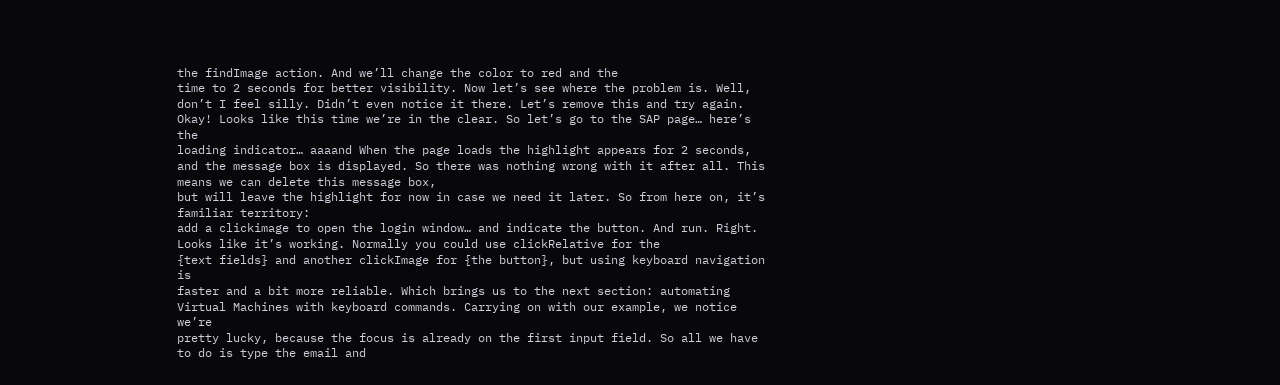the findImage action. And we’ll change the color to red and the
time to 2 seconds for better visibility. Now let’s see where the problem is. Well, don’t I feel silly. Didn’t even notice it there. Let’s remove this and try again. Okay! Looks like this time we’re in the clear. So let’s go to the SAP page… here’s the
loading indicator… aaaand When the page loads the highlight appears for 2 seconds,
and the message box is displayed. So there was nothing wrong with it after all. This means we can delete this message box,
but will leave the highlight for now in case we need it later. So from here on, it’s familiar territory:
add a clickimage to open the login window… and indicate the button. And run. Right. Looks like it’s working. Normally you could use clickRelative for the
{text fields} and another clickImage for {the button}, but using keyboard navigation is
faster and a bit more reliable. Which brings us to the next section: automating
Virtual Machines with keyboard commands. Carrying on with our example, we notice we’re
pretty lucky, because the focus is already on the first input field. So all we have to do is type the email and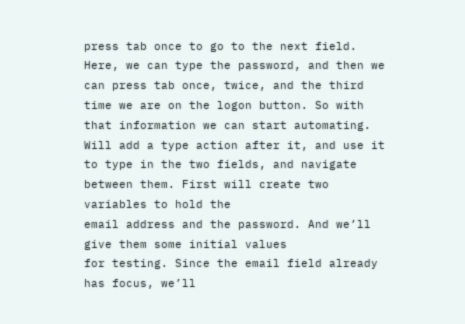press tab once to go to the next field. Here, we can type the password, and then we
can press tab once, twice, and the third time we are on the logon button. So with that information we can start automating. Will add a type action after it, and use it
to type in the two fields, and navigate between them. First will create two variables to hold the
email address and the password. And we’ll give them some initial values
for testing. Since the email field already has focus, we’ll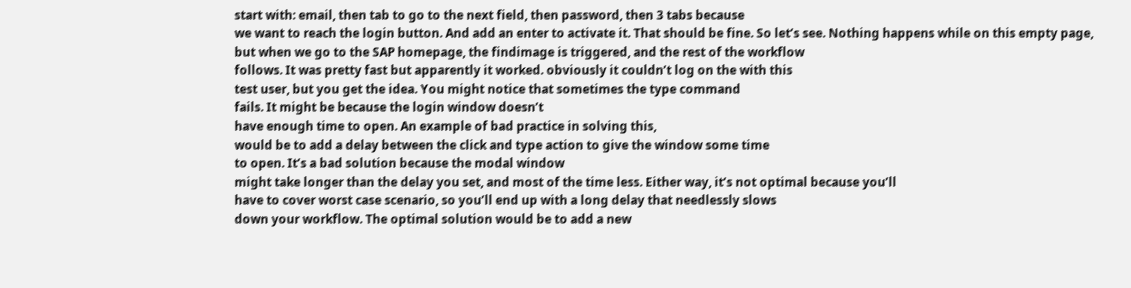start with: email, then tab to go to the next field, then password, then 3 tabs because
we want to reach the login button. And add an enter to activate it. That should be fine. So let’s see. Nothing happens while on this empty page,
but when we go to the SAP homepage, the findimage is triggered, and the rest of the workflow
follows. It was pretty fast but apparently it worked. obviously it couldn’t log on the with this
test user, but you get the idea. You might notice that sometimes the type command
fails. It might be because the login window doesn’t
have enough time to open. An example of bad practice in solving this,
would be to add a delay between the click and type action to give the window some time
to open. It’s a bad solution because the modal window
might take longer than the delay you set, and most of the time less. Either way, it’s not optimal because you’ll
have to cover worst case scenario, so you’ll end up with a long delay that needlessly slows
down your workflow. The optimal solution would be to add a new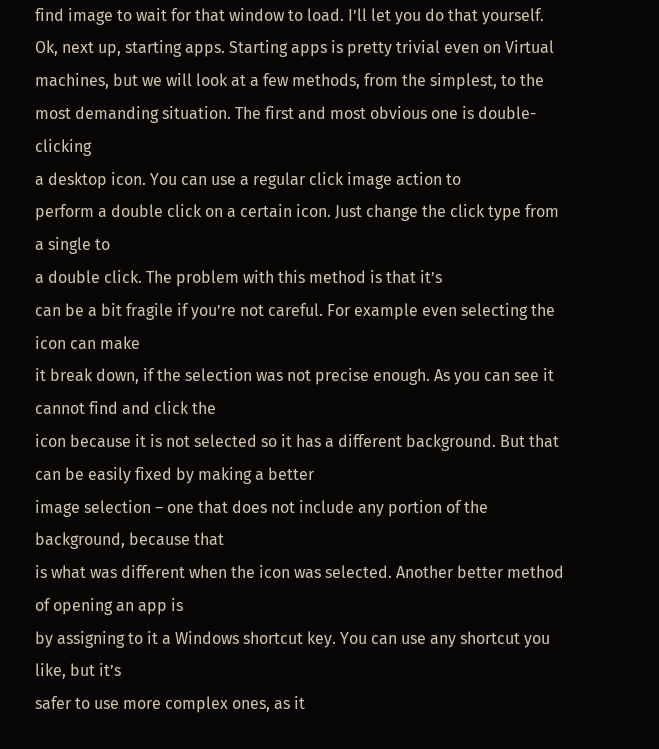find image to wait for that window to load. I’ll let you do that yourself. Ok, next up, starting apps. Starting apps is pretty trivial even on Virtual
machines, but we will look at a few methods, from the simplest, to the most demanding situation. The first and most obvious one is double-clicking
a desktop icon. You can use a regular click image action to
perform a double click on a certain icon. Just change the click type from a single to
a double click. The problem with this method is that it’s
can be a bit fragile if you’re not careful. For example even selecting the icon can make
it break down, if the selection was not precise enough. As you can see it cannot find and click the
icon because it is not selected so it has a different background. But that can be easily fixed by making a better
image selection – one that does not include any portion of the background, because that
is what was different when the icon was selected. Another better method of opening an app is
by assigning to it a Windows shortcut key. You can use any shortcut you like, but it’s
safer to use more complex ones, as it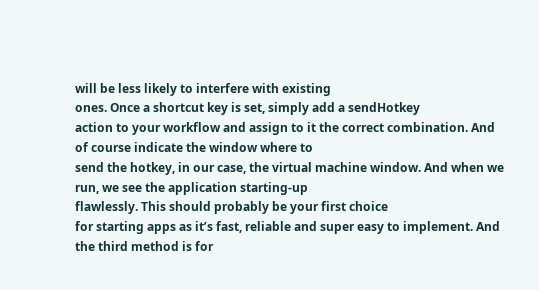will be less likely to interfere with existing
ones. Once a shortcut key is set, simply add a sendHotkey
action to your workflow and assign to it the correct combination. And of course indicate the window where to
send the hotkey, in our case, the virtual machine window. And when we run, we see the application starting-up
flawlessly. This should probably be your first choice
for starting apps as it’s fast, reliable and super easy to implement. And the third method is for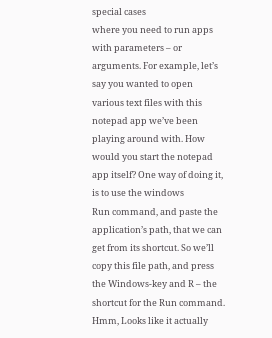special cases
where you need to run apps with parameters – or arguments. For example, let’s say you wanted to open
various text files with this notepad app we’ve been playing around with. How would you start the notepad app itself? One way of doing it, is to use the windows
Run command, and paste the application’s path, that we can get from its shortcut. So we’ll copy this file path, and press
the Windows-key and R – the shortcut for the Run command. Hmm, Looks like it actually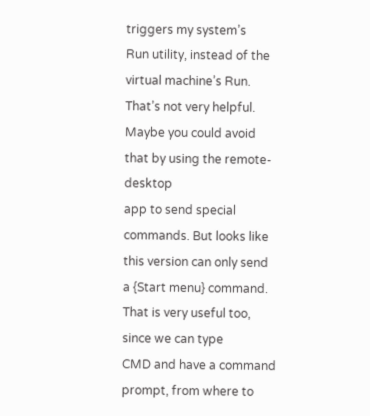triggers my system’s
Run utility, instead of the virtual machine’s Run. That’s not very helpful. Maybe you could avoid that by using the remote-desktop
app to send special commands. But looks like this version can only send
a {Start menu} command. That is very useful too, since we can type
CMD and have a command prompt, from where to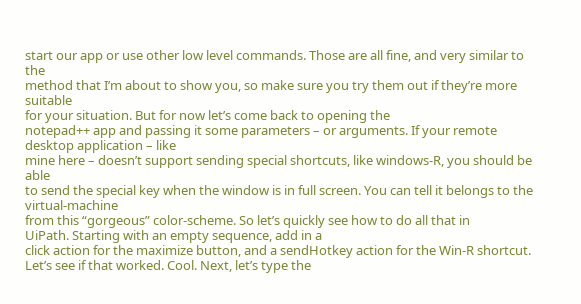start our app or use other low level commands. Those are all fine, and very similar to the
method that I’m about to show you, so make sure you try them out if they’re more suitable
for your situation. But for now let’s come back to opening the
notepad++ app and passing it some parameters – or arguments. If your remote desktop application – like
mine here – doesn’t support sending special shortcuts, like windows-R, you should be able
to send the special key when the window is in full screen. You can tell it belongs to the virtual-machine
from this “gorgeous” color-scheme. So let’s quickly see how to do all that in
UiPath. Starting with an empty sequence, add in a
click action for the maximize button, and a sendHotkey action for the Win-R shortcut. Let’s see if that worked. Cool. Next, let’s type the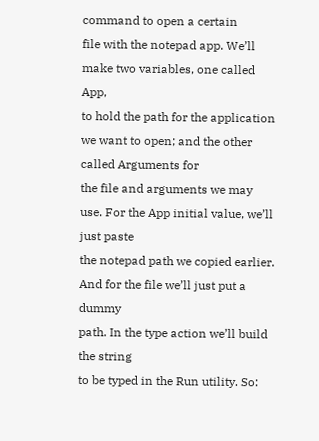command to open a certain
file with the notepad app. We’ll make two variables, one called App,
to hold the path for the application we want to open; and the other called Arguments for
the file and arguments we may use. For the App initial value, we’ll just paste
the notepad path we copied earlier. And for the file we’ll just put a dummy
path. In the type action we’ll build the string
to be typed in the Run utility. So: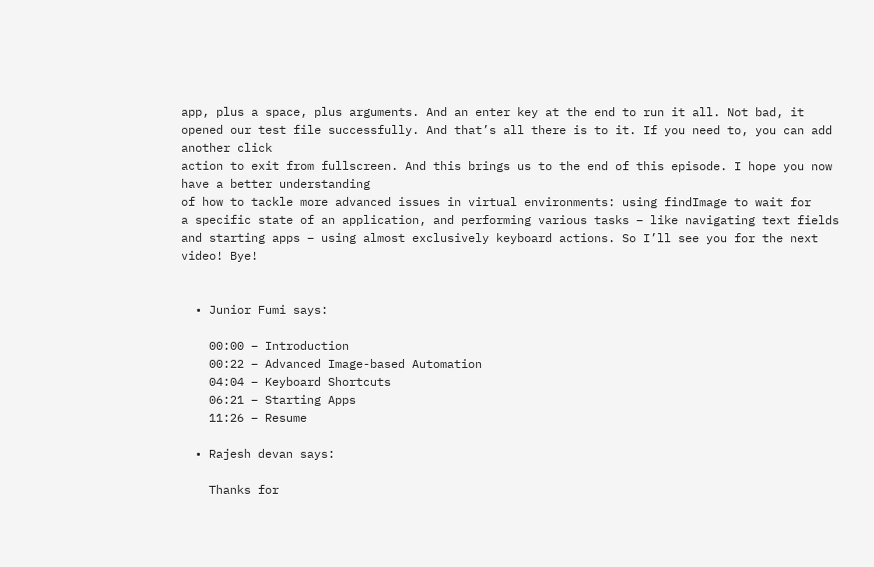app, plus a space, plus arguments. And an enter key at the end to run it all. Not bad, it opened our test file successfully. And that’s all there is to it. If you need to, you can add another click
action to exit from fullscreen. And this brings us to the end of this episode. I hope you now have a better understanding
of how to tackle more advanced issues in virtual environments: using findImage to wait for
a specific state of an application, and performing various tasks – like navigating text fields
and starting apps – using almost exclusively keyboard actions. So I’ll see you for the next video! Bye!


  • Junior Fumi says:

    00:00 – Introduction
    00:22 – Advanced Image-based Automation
    04:04 – Keyboard Shortcuts
    06:21 – Starting Apps
    11:26 – Resume

  • Rajesh devan says:

    Thanks for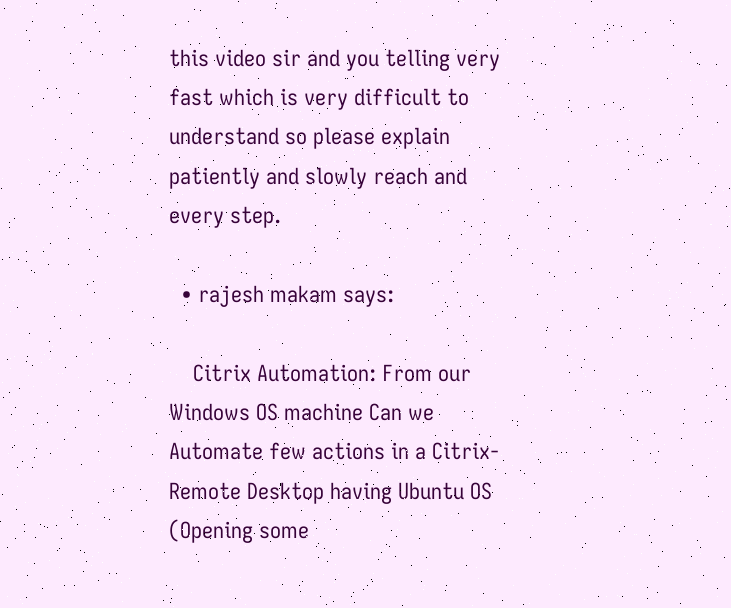this video sir and you telling very fast which is very difficult to understand so please explain patiently and slowly reach and every step.

  • rajesh makam says:

    Citrix Automation: From our Windows OS machine Can we Automate few actions in a Citrix-Remote Desktop having Ubuntu OS (Opening some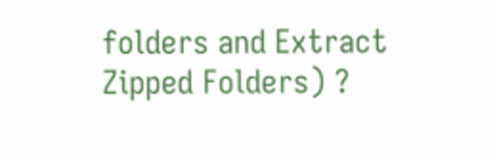folders and Extract Zipped Folders) ?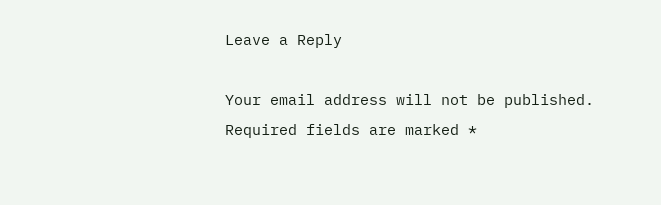Leave a Reply

Your email address will not be published. Required fields are marked *